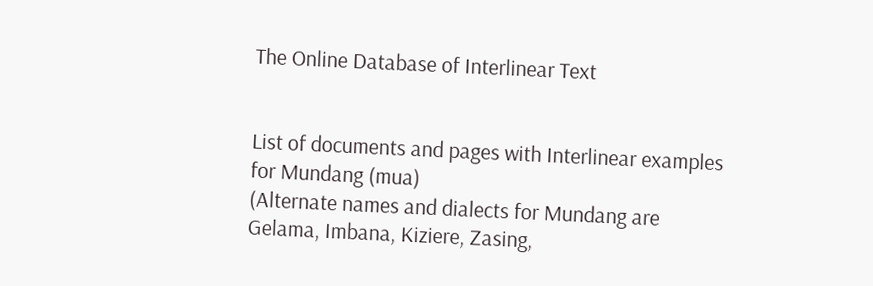The Online Database of Interlinear Text


List of documents and pages with Interlinear examples for Mundang (mua)
(Alternate names and dialects for Mundang are Gelama, Imbana, Kiziere, Zasing,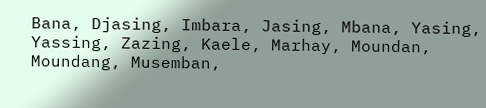Bana, Djasing, Imbara, Jasing, Mbana, Yasing, Yassing, Zazing, Kaele, Marhay, Moundan, Moundang, Musemban,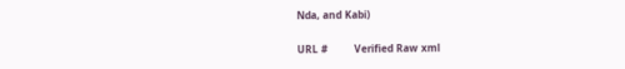Nda, and Kabi)

URL #         Verified Raw xml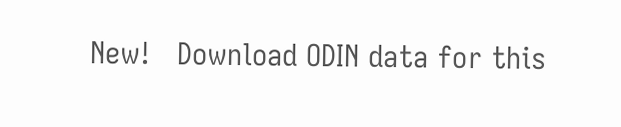New!   Download ODIN data for this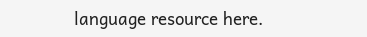language resource here.